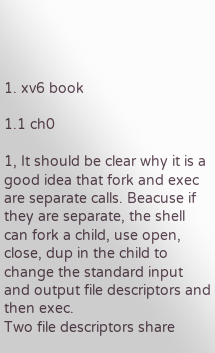1. xv6 book

1.1 ch0

1, It should be clear why it is a good idea that fork and exec are separate calls. Beacuse if they are separate, the shell can fork a child, use open, close, dup in the child to change the standard input and output file descriptors and then exec.
Two file descriptors share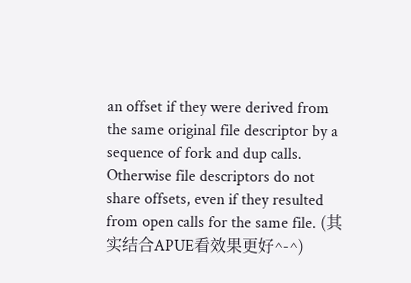an offset if they were derived from the same original file descriptor by a sequence of fork and dup calls. Otherwise file descriptors do not share offsets, even if they resulted from open calls for the same file. (其实结合APUE看效果更好^-^)